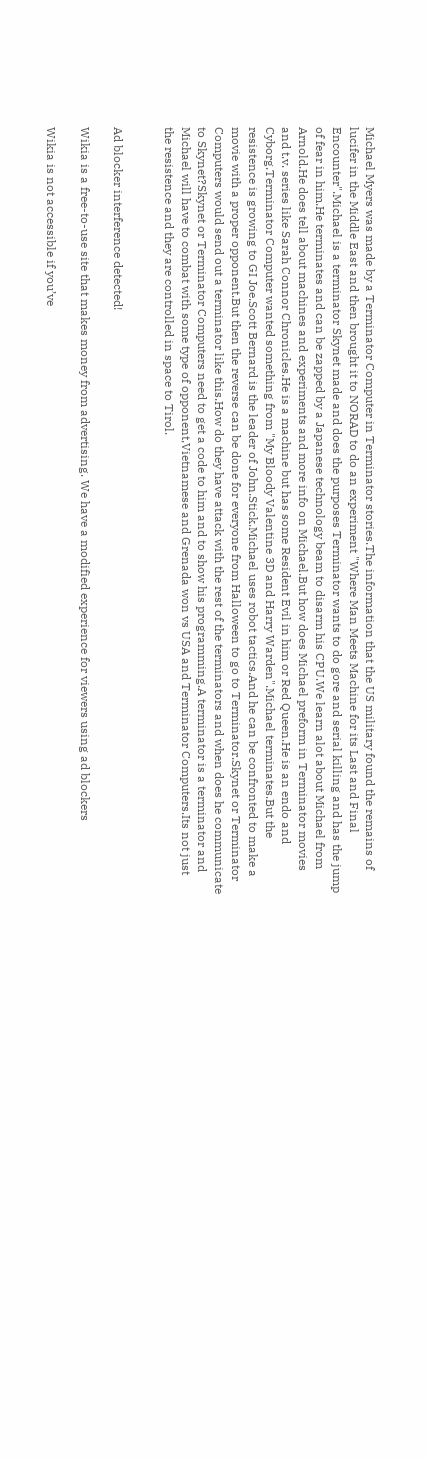Michael Myers was made by a Terminator Computer in Terminator stories.The information that the US military found the remains of lucifer in the Middle East and then brought it to NORAD to do an experiment "Where Man Meets Machine for its Last and Final Encounter".Michael is a terminator Skynet made and does the purposes Terminator wants to do gore and serial killing and has the jump of fear in him.He terminates and can be zapped by a Japanese technology beam to disarm his CPU.We learn alot about Michael from Arnold.He does tell about machines and experiments and more info on Michael.But how does Michael preform in Terminator movies and t.v. series like Sarah Connor Chronicles.He is a machine but has some Resident Evil in him or Red Queen.He is an endo and Cyborg.Terminator Computer wanted something from "My Bloody Valentine 3D and Harry Warden".Michael terminates.But the resistence is growing to GI Joe.Scott Bernard is the leader of John.Stick.Michael uses robot tactics.And he can be confronted to make a movie with a proper opponent.But then the reverse can be done for everyone from Halloween to go to Terminator.Skynet or Terminator Computers would send out a terminator like this.How do they have attack with the rest of the terminators and when does he communicate to Skynet?Skynet or Terminator Computers need to get a code to him and to show his programming.A terminator is a terminator and Michael will have to combat with some type of opponent,Vietnamese and Grenada won vs USA and Terminator Computers.Its not just the resistence and they are controlled in space to Tirol.


Ad blocker interference detected!

Wikia is a free-to-use site that makes money from advertising. We have a modified experience for viewers using ad blockers

Wikia is not accessible if you’ve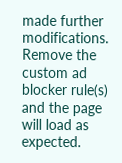made further modifications. Remove the custom ad blocker rule(s) and the page will load as expected.